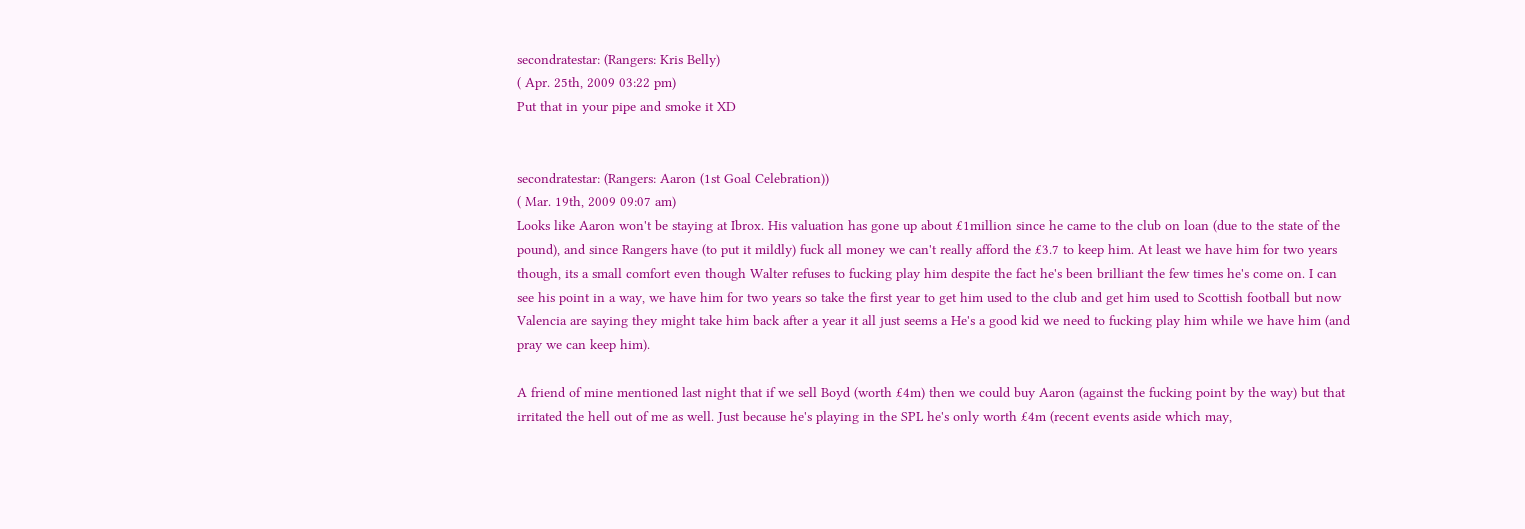secondratestar: (Rangers: Kris Belly)
( Apr. 25th, 2009 03:22 pm)
Put that in your pipe and smoke it XD


secondratestar: (Rangers: Aaron (1st Goal Celebration))
( Mar. 19th, 2009 09:07 am)
Looks like Aaron won't be staying at Ibrox. His valuation has gone up about £1million since he came to the club on loan (due to the state of the pound), and since Rangers have (to put it mildly) fuck all money we can't really afford the £3.7 to keep him. At least we have him for two years though, its a small comfort even though Walter refuses to fucking play him despite the fact he's been brilliant the few times he's come on. I can see his point in a way, we have him for two years so take the first year to get him used to the club and get him used to Scottish football but now Valencia are saying they might take him back after a year it all just seems a He's a good kid we need to fucking play him while we have him (and pray we can keep him).

A friend of mine mentioned last night that if we sell Boyd (worth £4m) then we could buy Aaron (against the fucking point by the way) but that irritated the hell out of me as well. Just because he's playing in the SPL he's only worth £4m (recent events aside which may,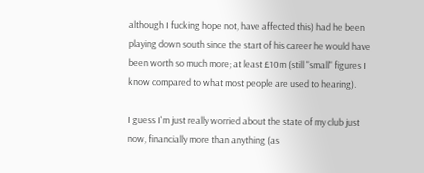although I fucking hope not, have affected this) had he been playing down south since the start of his career he would have been worth so much more; at least £10m (still "small" figures I know compared to what most people are used to hearing).

I guess I'm just really worried about the state of my club just now, financially more than anything (as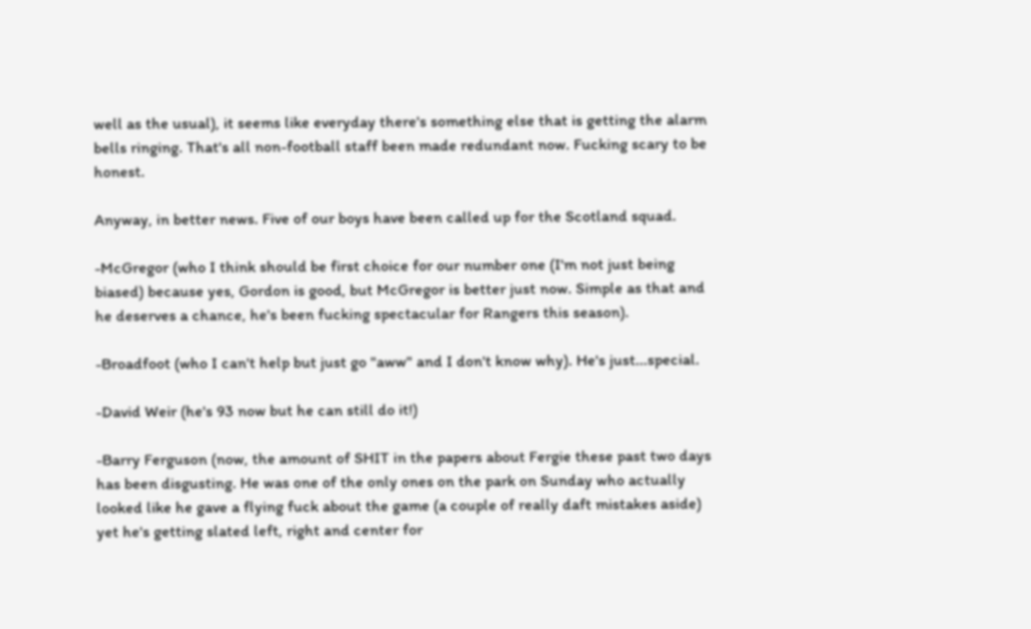well as the usual), it seems like everyday there's something else that is getting the alarm bells ringing. That's all non-football staff been made redundant now. Fucking scary to be honest.

Anyway, in better news. Five of our boys have been called up for the Scotland squad.

-McGregor (who I think should be first choice for our number one (I'm not just being biased) because yes, Gordon is good, but McGregor is better just now. Simple as that and he deserves a chance, he's been fucking spectacular for Rangers this season).

-Broadfoot (who I can't help but just go "aww" and I don't know why). He's just...special.

-David Weir (he's 93 now but he can still do it!)

-Barry Ferguson (now, the amount of SHIT in the papers about Fergie these past two days has been disgusting. He was one of the only ones on the park on Sunday who actually looked like he gave a flying fuck about the game (a couple of really daft mistakes aside) yet he's getting slated left, right and center for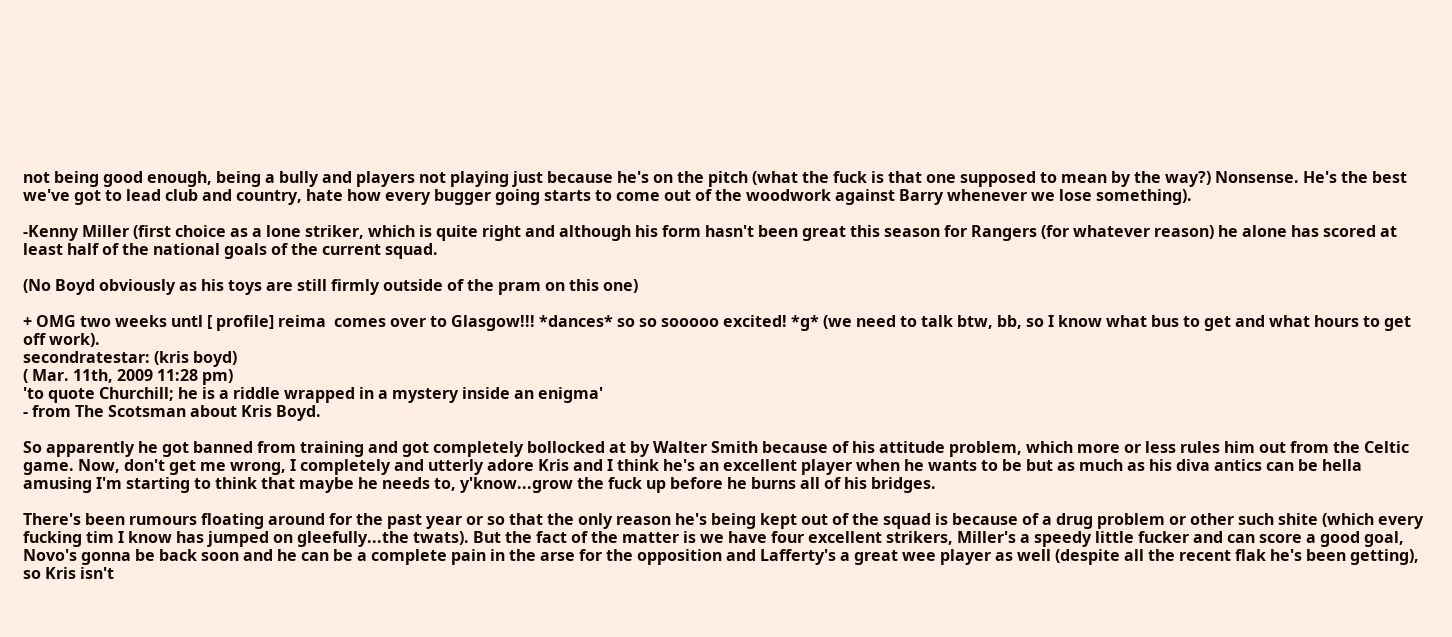not being good enough, being a bully and players not playing just because he's on the pitch (what the fuck is that one supposed to mean by the way?) Nonsense. He's the best we've got to lead club and country, hate how every bugger going starts to come out of the woodwork against Barry whenever we lose something).

-Kenny Miller (first choice as a lone striker, which is quite right and although his form hasn't been great this season for Rangers (for whatever reason) he alone has scored at least half of the national goals of the current squad.

(No Boyd obviously as his toys are still firmly outside of the pram on this one)

+ OMG two weeks untl [ profile] reima  comes over to Glasgow!!! *dances* so so sooooo excited! *g* (we need to talk btw, bb, so I know what bus to get and what hours to get off work).
secondratestar: (kris boyd)
( Mar. 11th, 2009 11:28 pm)
'to quote Churchill; he is a riddle wrapped in a mystery inside an enigma'
- from The Scotsman about Kris Boyd.

So apparently he got banned from training and got completely bollocked at by Walter Smith because of his attitude problem, which more or less rules him out from the Celtic game. Now, don't get me wrong, I completely and utterly adore Kris and I think he's an excellent player when he wants to be but as much as his diva antics can be hella amusing I'm starting to think that maybe he needs to, y'know...grow the fuck up before he burns all of his bridges.

There's been rumours floating around for the past year or so that the only reason he's being kept out of the squad is because of a drug problem or other such shite (which every fucking tim I know has jumped on gleefully...the twats). But the fact of the matter is we have four excellent strikers, Miller's a speedy little fucker and can score a good goal, Novo's gonna be back soon and he can be a complete pain in the arse for the opposition and Lafferty's a great wee player as well (despite all the recent flak he's been getting), so Kris isn't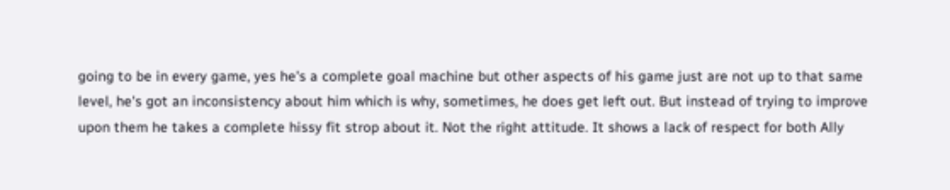going to be in every game, yes he's a complete goal machine but other aspects of his game just are not up to that same level, he's got an inconsistency about him which is why, sometimes, he does get left out. But instead of trying to improve upon them he takes a complete hissy fit strop about it. Not the right attitude. It shows a lack of respect for both Ally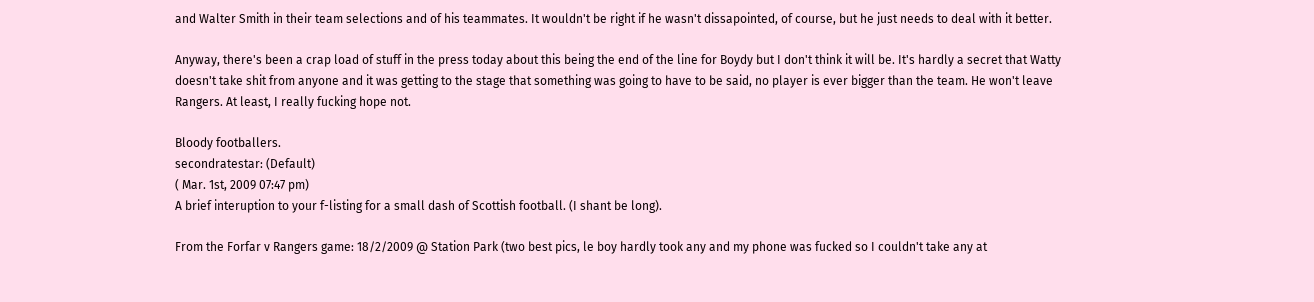and Walter Smith in their team selections and of his teammates. It wouldn't be right if he wasn't dissapointed, of course, but he just needs to deal with it better.

Anyway, there's been a crap load of stuff in the press today about this being the end of the line for Boydy but I don't think it will be. It's hardly a secret that Watty doesn't take shit from anyone and it was getting to the stage that something was going to have to be said, no player is ever bigger than the team. He won't leave Rangers. At least, I really fucking hope not.

Bloody footballers.
secondratestar: (Default)
( Mar. 1st, 2009 07:47 pm)
A brief interuption to your f-listing for a small dash of Scottish football. (I shant be long).

From the Forfar v Rangers game: 18/2/2009 @ Station Park (two best pics, le boy hardly took any and my phone was fucked so I couldn't take any at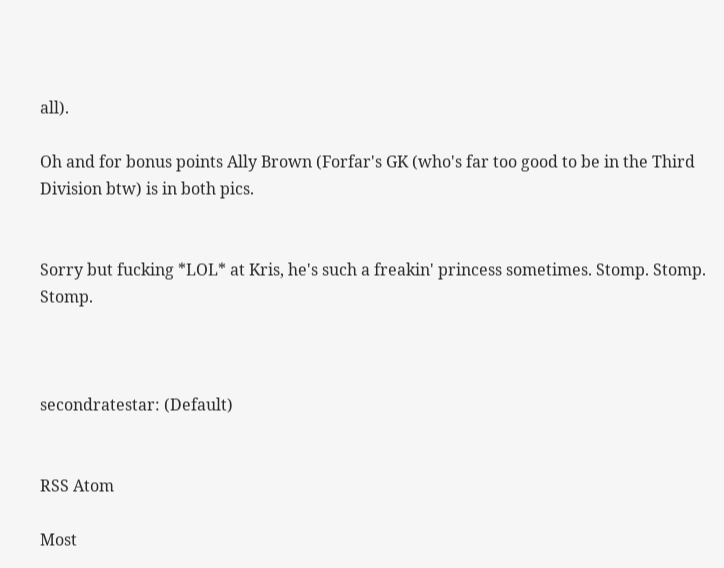all).

Oh and for bonus points Ally Brown (Forfar's GK (who's far too good to be in the Third Division btw) is in both pics.


Sorry but fucking *LOL* at Kris, he's such a freakin' princess sometimes. Stomp. Stomp. Stomp.



secondratestar: (Default)


RSS Atom

Most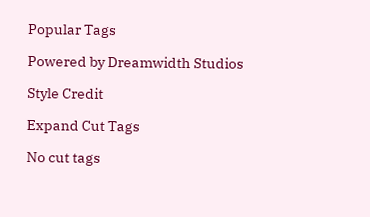Popular Tags

Powered by Dreamwidth Studios

Style Credit

Expand Cut Tags

No cut tags